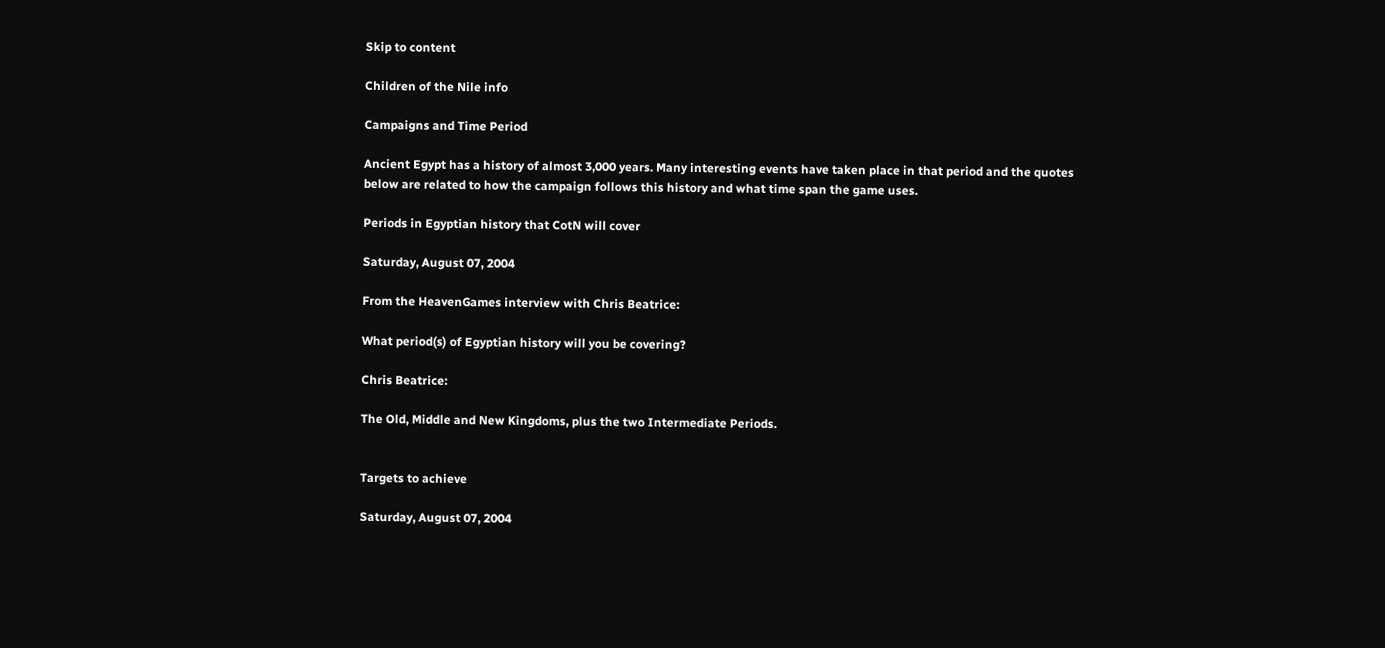Skip to content

Children of the Nile info

Campaigns and Time Period

Ancient Egypt has a history of almost 3,000 years. Many interesting events have taken place in that period and the quotes below are related to how the campaign follows this history and what time span the game uses.

Periods in Egyptian history that CotN will cover

Saturday, August 07, 2004

From the HeavenGames interview with Chris Beatrice:

What period(s) of Egyptian history will you be covering?

Chris Beatrice:

The Old, Middle and New Kingdoms, plus the two Intermediate Periods.


Targets to achieve

Saturday, August 07, 2004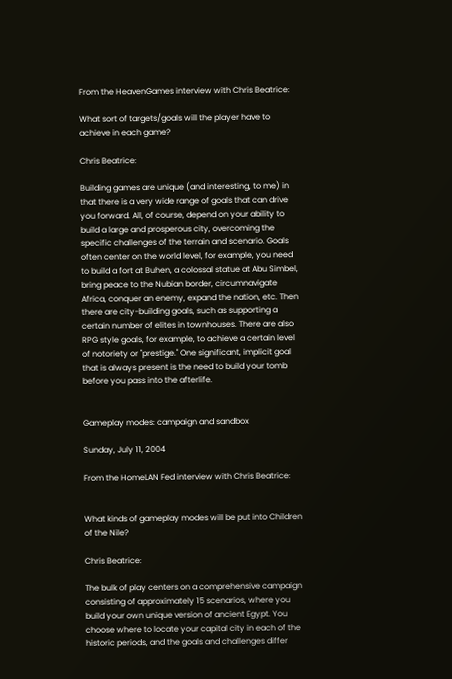From the HeavenGames interview with Chris Beatrice:

What sort of targets/goals will the player have to achieve in each game?

Chris Beatrice:

Building games are unique (and interesting, to me) in that there is a very wide range of goals that can drive you forward. All, of course, depend on your ability to build a large and prosperous city, overcoming the specific challenges of the terrain and scenario. Goals often center on the world level, for example, you need to build a fort at Buhen, a colossal statue at Abu Simbel, bring peace to the Nubian border, circumnavigate Africa, conquer an enemy, expand the nation, etc. Then there are city-building goals, such as supporting a certain number of elites in townhouses. There are also RPG style goals, for example, to achieve a certain level of notoriety or "prestige." One significant, implicit goal that is always present is the need to build your tomb before you pass into the afterlife.


Gameplay modes: campaign and sandbox

Sunday, July 11, 2004

From the HomeLAN Fed interview with Chris Beatrice:


What kinds of gameplay modes will be put into Children of the Nile?

Chris Beatrice:

The bulk of play centers on a comprehensive campaign consisting of approximately 15 scenarios, where you build your own unique version of ancient Egypt. You choose where to locate your capital city in each of the historic periods, and the goals and challenges differ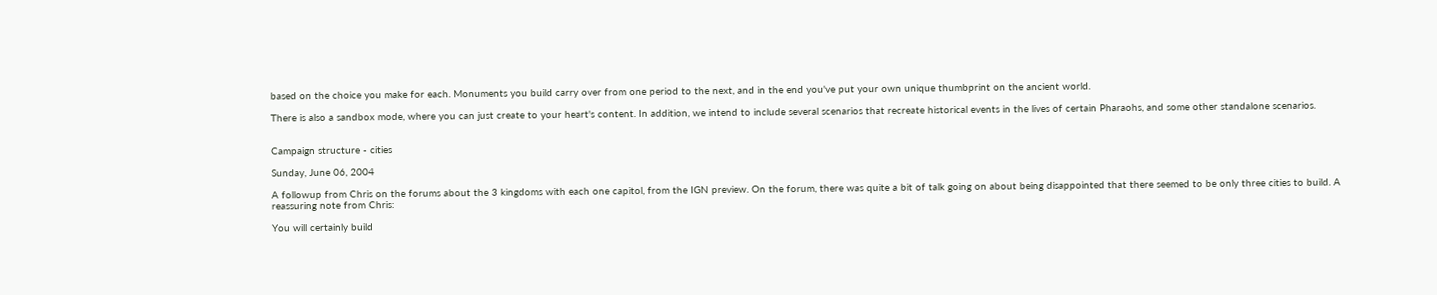based on the choice you make for each. Monuments you build carry over from one period to the next, and in the end you've put your own unique thumbprint on the ancient world.

There is also a sandbox mode, where you can just create to your heart's content. In addition, we intend to include several scenarios that recreate historical events in the lives of certain Pharaohs, and some other standalone scenarios.


Campaign structure - cities

Sunday, June 06, 2004

A followup from Chris on the forums about the 3 kingdoms with each one capitol, from the IGN preview. On the forum, there was quite a bit of talk going on about being disappointed that there seemed to be only three cities to build. A reassuring note from Chris:

You will certainly build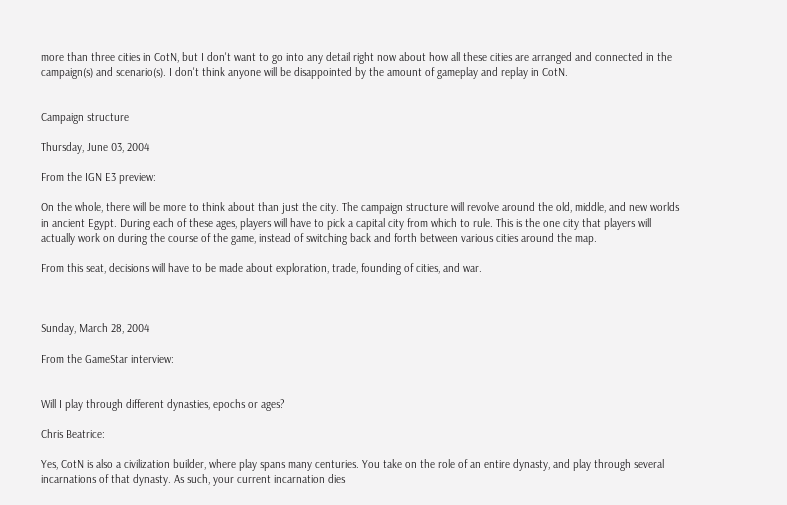more than three cities in CotN, but I don't want to go into any detail right now about how all these cities are arranged and connected in the campaign(s) and scenario(s). I don't think anyone will be disappointed by the amount of gameplay and replay in CotN.


Campaign structure

Thursday, June 03, 2004

From the IGN E3 preview:

On the whole, there will be more to think about than just the city. The campaign structure will revolve around the old, middle, and new worlds in ancient Egypt. During each of these ages, players will have to pick a capital city from which to rule. This is the one city that players will actually work on during the course of the game, instead of switching back and forth between various cities around the map.

From this seat, decisions will have to be made about exploration, trade, founding of cities, and war.



Sunday, March 28, 2004

From the GameStar interview:


Will I play through different dynasties, epochs or ages?

Chris Beatrice:

Yes, CotN is also a civilization builder, where play spans many centuries. You take on the role of an entire dynasty, and play through several incarnations of that dynasty. As such, your current incarnation dies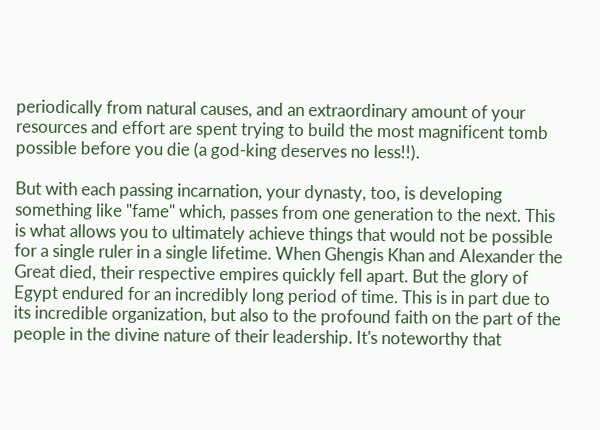periodically from natural causes, and an extraordinary amount of your resources and effort are spent trying to build the most magnificent tomb possible before you die (a god-king deserves no less!!).

But with each passing incarnation, your dynasty, too, is developing something like "fame" which, passes from one generation to the next. This is what allows you to ultimately achieve things that would not be possible for a single ruler in a single lifetime. When Ghengis Khan and Alexander the Great died, their respective empires quickly fell apart. But the glory of Egypt endured for an incredibly long period of time. This is in part due to its incredible organization, but also to the profound faith on the part of the people in the divine nature of their leadership. It's noteworthy that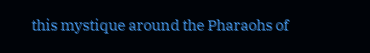this mystique around the Pharaohs of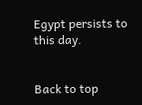Egypt persists to this day.


Back to top